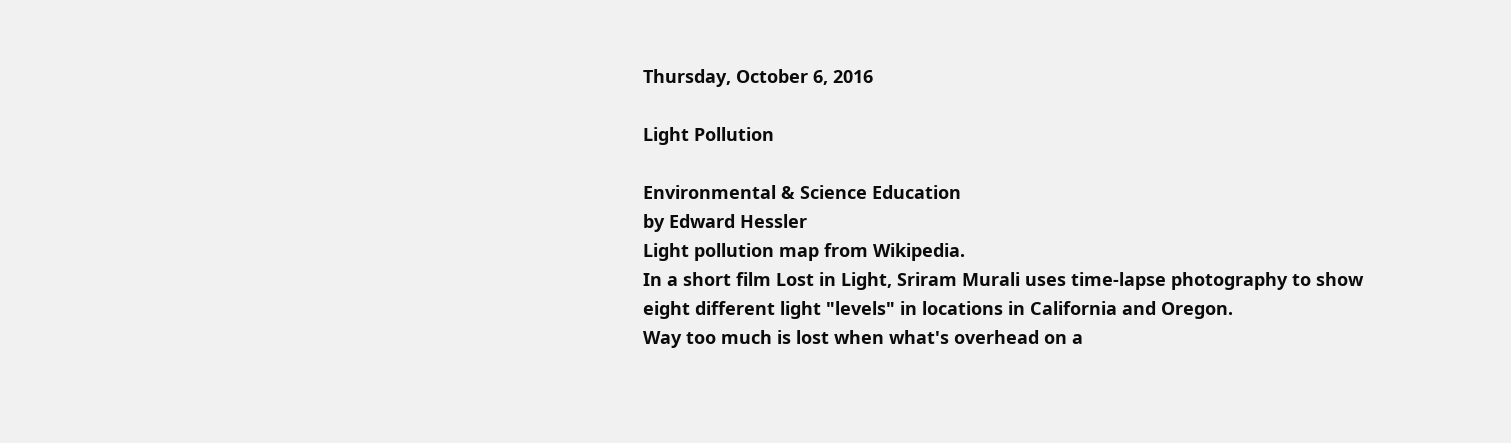Thursday, October 6, 2016

Light Pollution

Environmental & Science Education
by Edward Hessler
Light pollution map from Wikipedia.
In a short film Lost in Light, Sriram Murali uses time-lapse photography to show eight different light "levels" in locations in California and Oregon.
Way too much is lost when what's overhead on a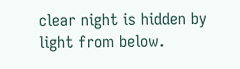clear night is hidden by light from below.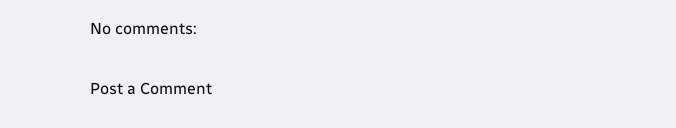No comments:

Post a Comment